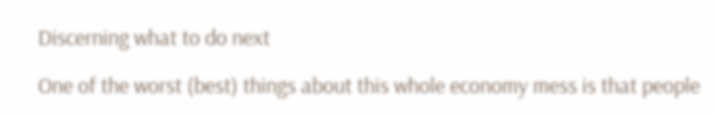Discerning what to do next

One of the worst (best) things about this whole economy mess is that people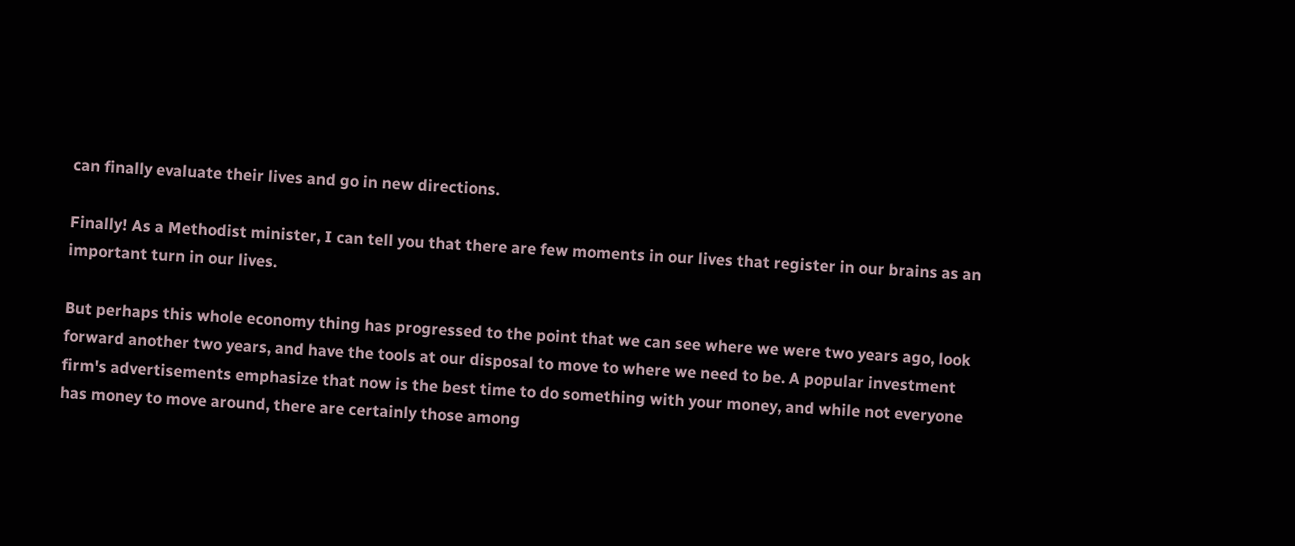can finally evaluate their lives and go in new directions.

Finally! As a Methodist minister, I can tell you that there are few moments in our lives that register in our brains as an important turn in our lives.

But perhaps this whole economy thing has progressed to the point that we can see where we were two years ago, look forward another two years, and have the tools at our disposal to move to where we need to be. A popular investment firm's advertisements emphasize that now is the best time to do something with your money, and while not everyone has money to move around, there are certainly those among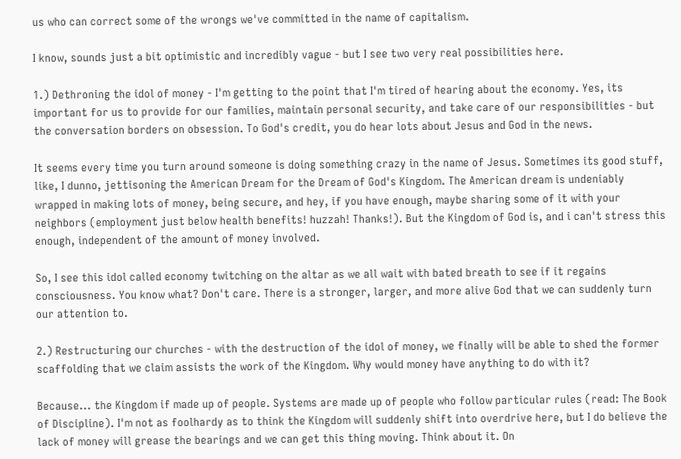us who can correct some of the wrongs we've committed in the name of capitalism.

I know, sounds just a bit optimistic and incredibly vague - but I see two very real possibilities here.

1.) Dethroning the idol of money - I'm getting to the point that I'm tired of hearing about the economy. Yes, its important for us to provide for our families, maintain personal security, and take care of our responsibilities - but the conversation borders on obsession. To God's credit, you do hear lots about Jesus and God in the news.

It seems every time you turn around someone is doing something crazy in the name of Jesus. Sometimes its good stuff, like, I dunno, jettisoning the American Dream for the Dream of God's Kingdom. The American dream is undeniably wrapped in making lots of money, being secure, and hey, if you have enough, maybe sharing some of it with your neighbors (employment just below health benefits! huzzah! Thanks!). But the Kingdom of God is, and i can't stress this enough, independent of the amount of money involved.

So, I see this idol called economy twitching on the altar as we all wait with bated breath to see if it regains consciousness. You know what? Don't care. There is a stronger, larger, and more alive God that we can suddenly turn our attention to.

2.) Restructuring our churches - with the destruction of the idol of money, we finally will be able to shed the former scaffolding that we claim assists the work of the Kingdom. Why would money have anything to do with it?

Because... the Kingdom if made up of people. Systems are made up of people who follow particular rules (read: The Book of Discipline). I'm not as foolhardy as to think the Kingdom will suddenly shift into overdrive here, but I do believe the lack of money will grease the bearings and we can get this thing moving. Think about it. On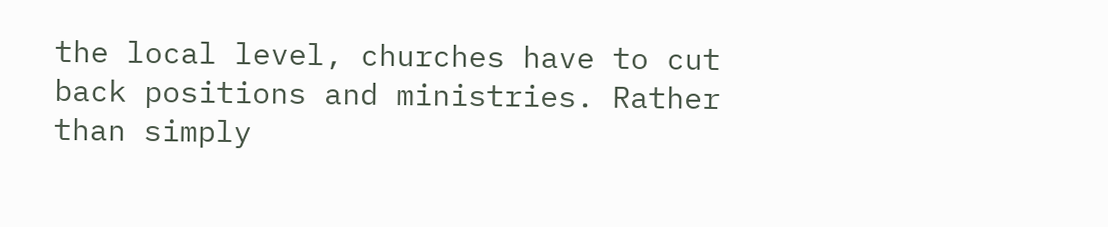the local level, churches have to cut back positions and ministries. Rather than simply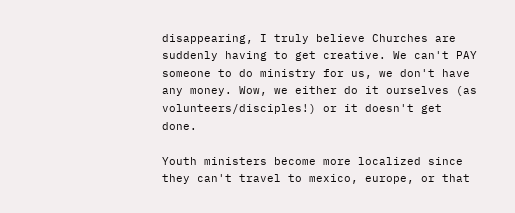disappearing, I truly believe Churches are suddenly having to get creative. We can't PAY someone to do ministry for us, we don't have any money. Wow, we either do it ourselves (as volunteers/disciples!) or it doesn't get done.

Youth ministers become more localized since they can't travel to mexico, europe, or that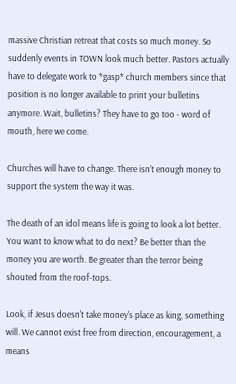massive Christian retreat that costs so much money. So suddenly events in TOWN look much better. Pastors actually have to delegate work to *gasp* church members since that position is no longer available to print your bulletins anymore. Wait, bulletins? They have to go too - word of mouth, here we come.

Churches will have to change. There isn't enough money to support the system the way it was.

The death of an idol means life is going to look a lot better. You want to know what to do next? Be better than the money you are worth. Be greater than the terror being shouted from the roof-tops.

Look, if Jesus doesn't take money's place as king, something will. We cannot exist free from direction, encouragement, a means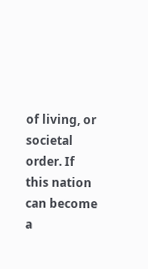of living, or societal order. If this nation can become a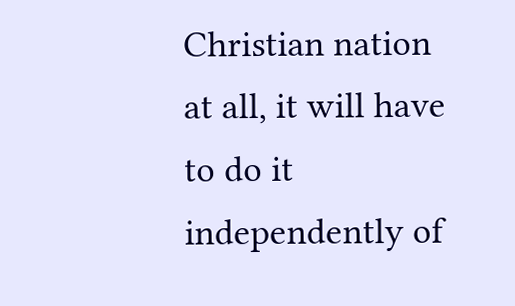Christian nation at all, it will have to do it independently of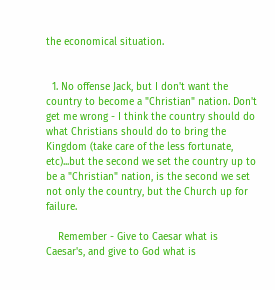the economical situation.


  1. No offense Jack, but I don't want the country to become a "Christian" nation. Don't get me wrong - I think the country should do what Christians should do to bring the Kingdom (take care of the less fortunate, etc)...but the second we set the country up to be a "Christian" nation, is the second we set not only the country, but the Church up for failure.

    Remember - Give to Caesar what is Caesar's, and give to God what is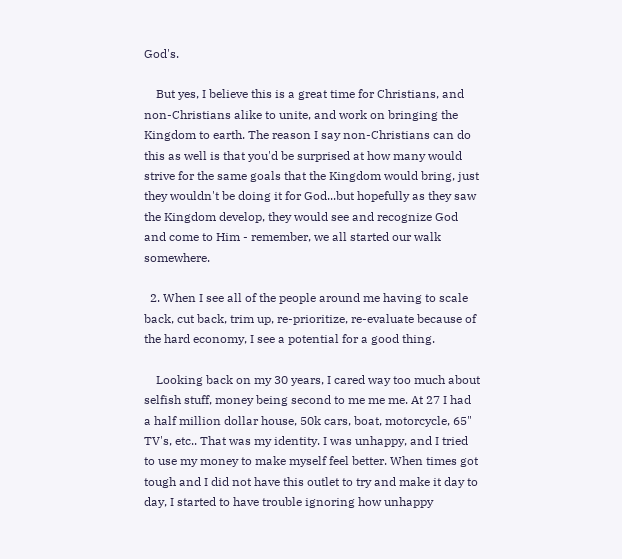God's.

    But yes, I believe this is a great time for Christians, and non-Christians alike to unite, and work on bringing the Kingdom to earth. The reason I say non-Christians can do this as well is that you'd be surprised at how many would strive for the same goals that the Kingdom would bring, just they wouldn't be doing it for God...but hopefully as they saw the Kingdom develop, they would see and recognize God and come to Him - remember, we all started our walk somewhere.

  2. When I see all of the people around me having to scale back, cut back, trim up, re-prioritize, re-evaluate because of the hard economy, I see a potential for a good thing.

    Looking back on my 30 years, I cared way too much about selfish stuff, money being second to me me me. At 27 I had a half million dollar house, 50k cars, boat, motorcycle, 65" TV's, etc.. That was my identity. I was unhappy, and I tried to use my money to make myself feel better. When times got tough and I did not have this outlet to try and make it day to day, I started to have trouble ignoring how unhappy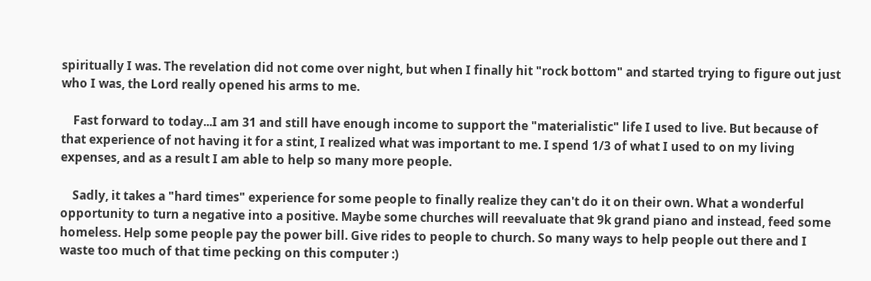spiritually I was. The revelation did not come over night, but when I finally hit "rock bottom" and started trying to figure out just who I was, the Lord really opened his arms to me.

    Fast forward to today...I am 31 and still have enough income to support the "materialistic" life I used to live. But because of that experience of not having it for a stint, I realized what was important to me. I spend 1/3 of what I used to on my living expenses, and as a result I am able to help so many more people.

    Sadly, it takes a "hard times" experience for some people to finally realize they can't do it on their own. What a wonderful opportunity to turn a negative into a positive. Maybe some churches will reevaluate that 9k grand piano and instead, feed some homeless. Help some people pay the power bill. Give rides to people to church. So many ways to help people out there and I waste too much of that time pecking on this computer :)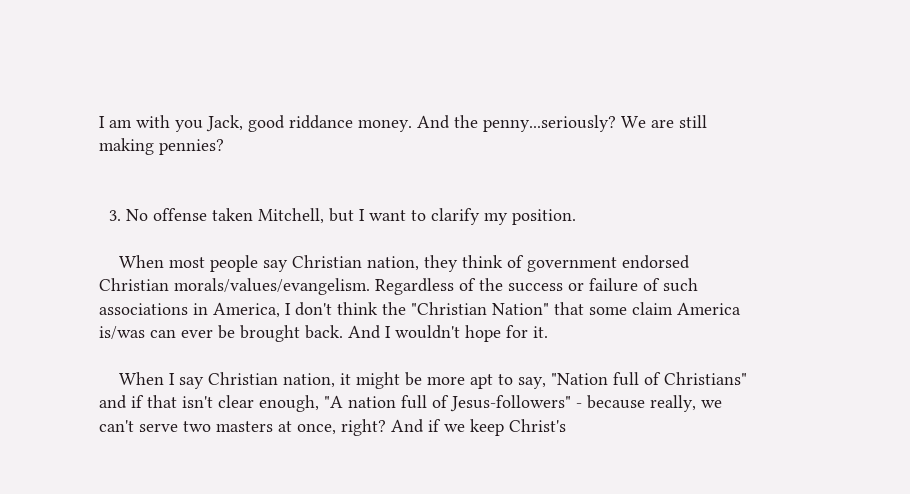I am with you Jack, good riddance money. And the penny...seriously? We are still making pennies?


  3. No offense taken Mitchell, but I want to clarify my position.

    When most people say Christian nation, they think of government endorsed Christian morals/values/evangelism. Regardless of the success or failure of such associations in America, I don't think the "Christian Nation" that some claim America is/was can ever be brought back. And I wouldn't hope for it.

    When I say Christian nation, it might be more apt to say, "Nation full of Christians" and if that isn't clear enough, "A nation full of Jesus-followers" - because really, we can't serve two masters at once, right? And if we keep Christ's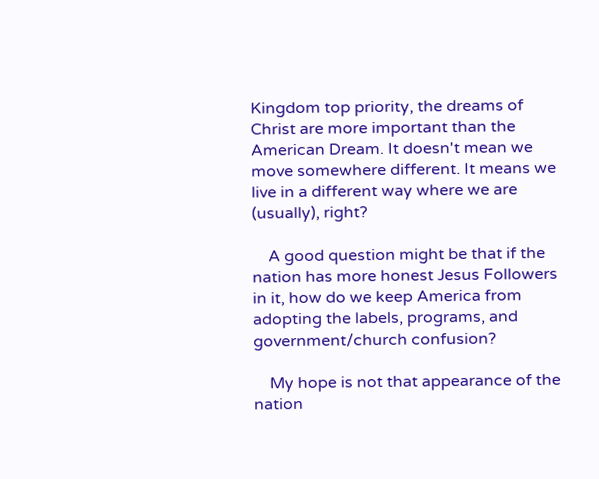Kingdom top priority, the dreams of Christ are more important than the American Dream. It doesn't mean we move somewhere different. It means we live in a different way where we are (usually), right?

    A good question might be that if the nation has more honest Jesus Followers in it, how do we keep America from adopting the labels, programs, and government/church confusion?

    My hope is not that appearance of the nation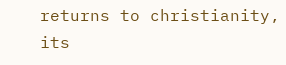returns to christianity, its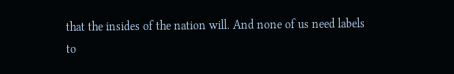that the insides of the nation will. And none of us need labels to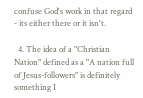confuse God's work in that regard - its either there or it isn't.

  4. The idea of a "Christian Nation" defined as a "A nation full of Jesus-followers" is definitely something I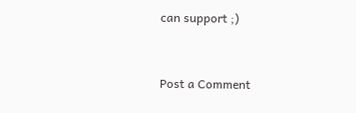can support ;)


Post a Comment